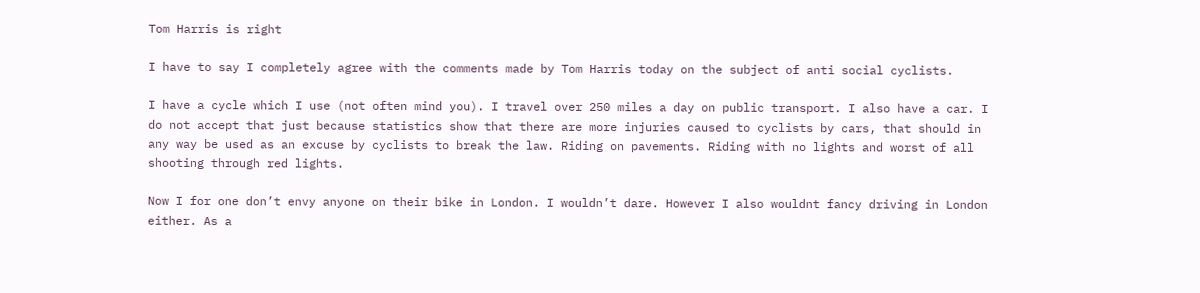Tom Harris is right

I have to say I completely agree with the comments made by Tom Harris today on the subject of anti social cyclists.

I have a cycle which I use (not often mind you). I travel over 250 miles a day on public transport. I also have a car. I do not accept that just because statistics show that there are more injuries caused to cyclists by cars, that should in any way be used as an excuse by cyclists to break the law. Riding on pavements. Riding with no lights and worst of all shooting through red lights.

Now I for one don’t envy anyone on their bike in London. I wouldn’t dare. However I also wouldnt fancy driving in London either. As a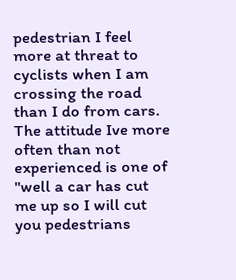pedestrian I feel more at threat to cyclists when I am crossing the road than I do from cars. The attitude Ive more often than not experienced is one of "well a car has cut me up so I will cut you pedestrians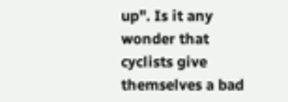up". Is it any wonder that cyclists give themselves a bad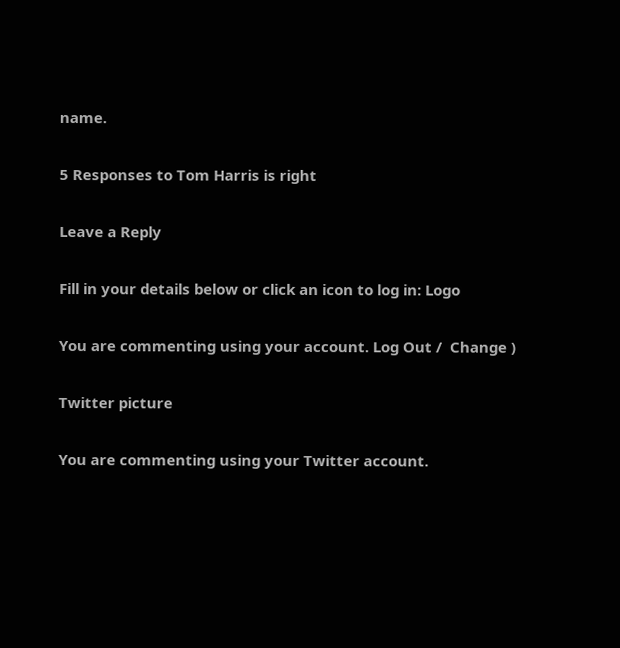name.

5 Responses to Tom Harris is right

Leave a Reply

Fill in your details below or click an icon to log in: Logo

You are commenting using your account. Log Out /  Change )

Twitter picture

You are commenting using your Twitter account.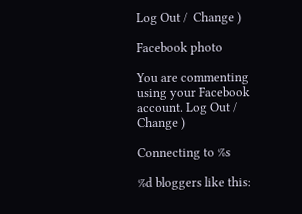Log Out /  Change )

Facebook photo

You are commenting using your Facebook account. Log Out /  Change )

Connecting to %s

%d bloggers like this: